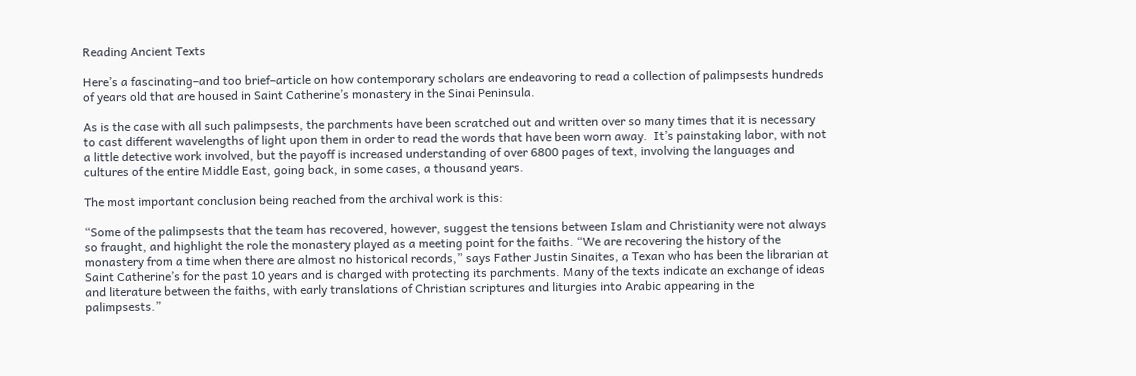Reading Ancient Texts

Here’s a fascinating–and too brief–article on how contemporary scholars are endeavoring to read a collection of palimpsests hundreds of years old that are housed in Saint Catherine’s monastery in the Sinai Peninsula.

As is the case with all such palimpsests, the parchments have been scratched out and written over so many times that it is necessary to cast different wavelengths of light upon them in order to read the words that have been worn away.  It’s painstaking labor, with not a little detective work involved, but the payoff is increased understanding of over 6800 pages of text, involving the languages and cultures of the entire Middle East, going back, in some cases, a thousand years.

The most important conclusion being reached from the archival work is this:

“Some of the palimpsests that the team has recovered, however, suggest the tensions between Islam and Christianity were not always so fraught, and highlight the role the monastery played as a meeting point for the faiths. “We are recovering the history of the monastery from a time when there are almost no historical records,” says Father Justin Sinaites, a Texan who has been the librarian at Saint Catherine’s for the past 10 years and is charged with protecting its parchments. Many of the texts indicate an exchange of ideas and literature between the faiths, with early translations of Christian scriptures and liturgies into Arabic appearing in the palimpsests.”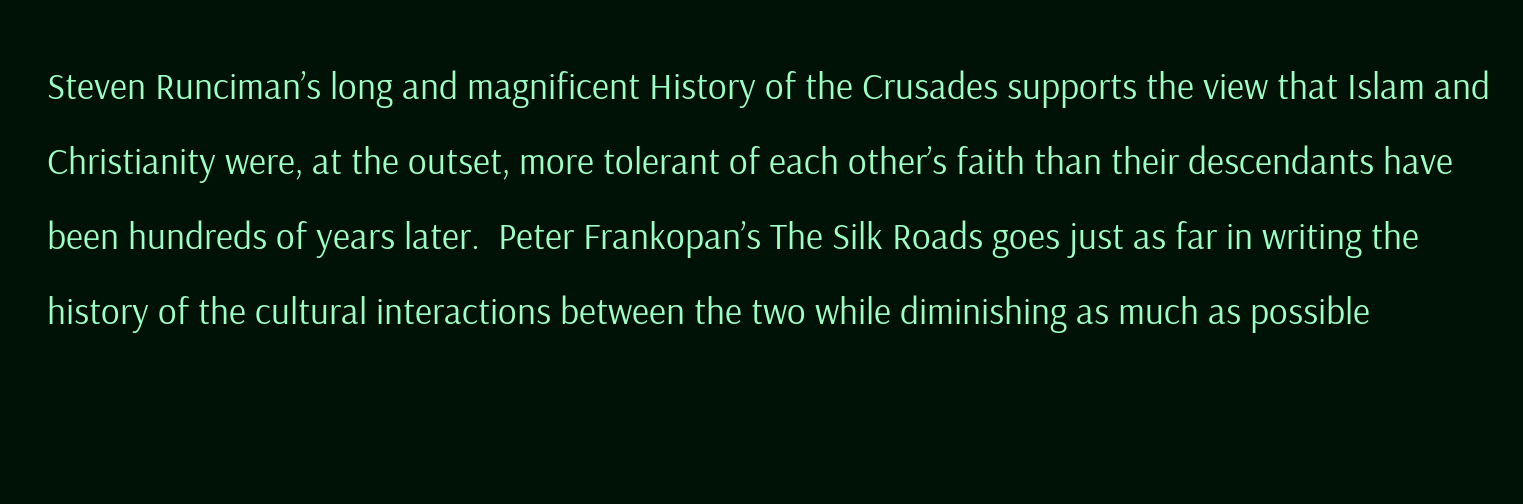Steven Runciman’s long and magnificent History of the Crusades supports the view that Islam and Christianity were, at the outset, more tolerant of each other’s faith than their descendants have been hundreds of years later.  Peter Frankopan’s The Silk Roads goes just as far in writing the history of the cultural interactions between the two while diminishing as much as possible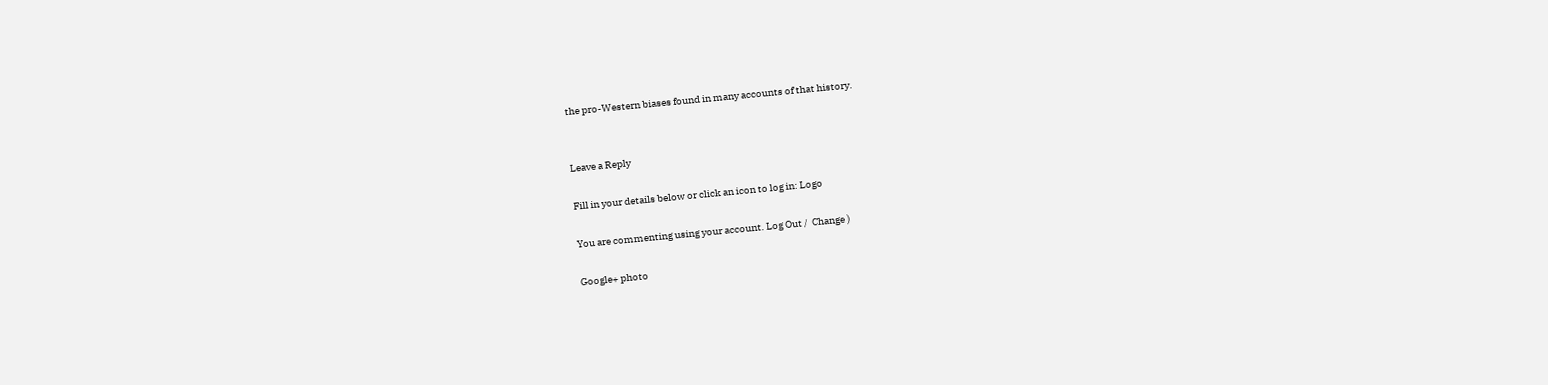the pro-Western biases found in many accounts of that history.


Leave a Reply

Fill in your details below or click an icon to log in: Logo

You are commenting using your account. Log Out /  Change )

Google+ photo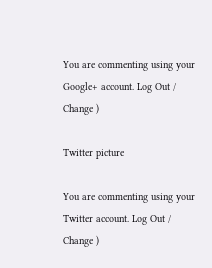You are commenting using your Google+ account. Log Out /  Change )

Twitter picture

You are commenting using your Twitter account. Log Out /  Change )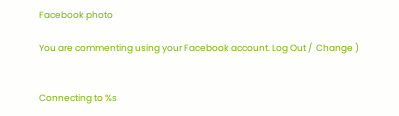Facebook photo

You are commenting using your Facebook account. Log Out /  Change )


Connecting to %s